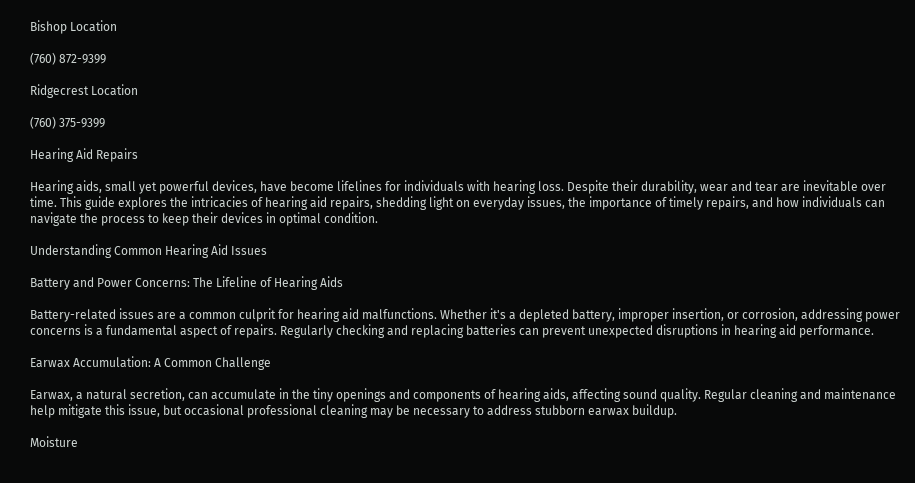Bishop Location

(760) 872-9399

Ridgecrest Location

(760) 375-9399

Hearing Aid Repairs

Hearing aids, small yet powerful devices, have become lifelines for individuals with hearing loss. Despite their durability, wear and tear are inevitable over time. This guide explores the intricacies of hearing aid repairs, shedding light on everyday issues, the importance of timely repairs, and how individuals can navigate the process to keep their devices in optimal condition.

Understanding Common Hearing Aid Issues

Battery and Power Concerns: The Lifeline of Hearing Aids

Battery-related issues are a common culprit for hearing aid malfunctions. Whether it's a depleted battery, improper insertion, or corrosion, addressing power concerns is a fundamental aspect of repairs. Regularly checking and replacing batteries can prevent unexpected disruptions in hearing aid performance.

Earwax Accumulation: A Common Challenge

Earwax, a natural secretion, can accumulate in the tiny openings and components of hearing aids, affecting sound quality. Regular cleaning and maintenance help mitigate this issue, but occasional professional cleaning may be necessary to address stubborn earwax buildup.

Moisture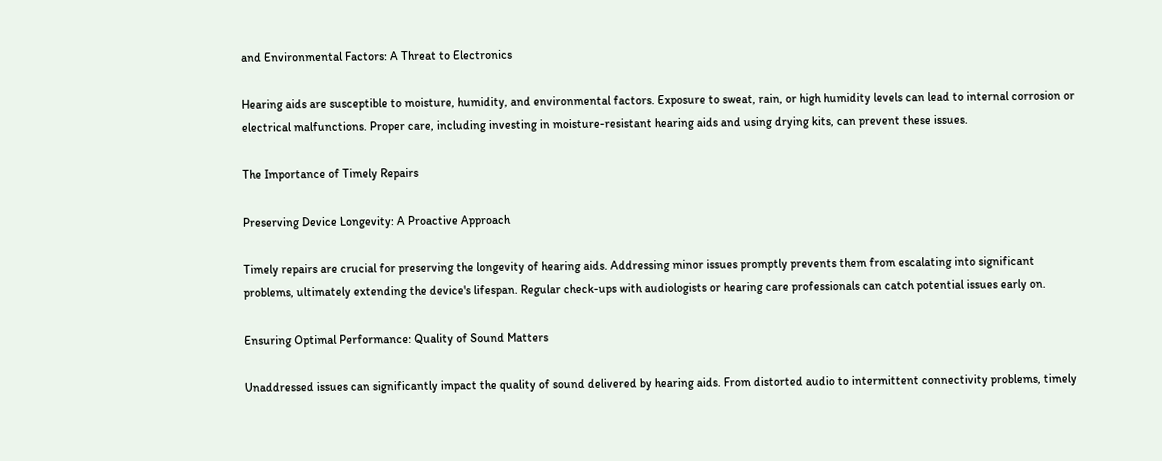and Environmental Factors: A Threat to Electronics

Hearing aids are susceptible to moisture, humidity, and environmental factors. Exposure to sweat, rain, or high humidity levels can lead to internal corrosion or electrical malfunctions. Proper care, including investing in moisture-resistant hearing aids and using drying kits, can prevent these issues.

The Importance of Timely Repairs

Preserving Device Longevity: A Proactive Approach

Timely repairs are crucial for preserving the longevity of hearing aids. Addressing minor issues promptly prevents them from escalating into significant problems, ultimately extending the device's lifespan. Regular check-ups with audiologists or hearing care professionals can catch potential issues early on.

Ensuring Optimal Performance: Quality of Sound Matters

Unaddressed issues can significantly impact the quality of sound delivered by hearing aids. From distorted audio to intermittent connectivity problems, timely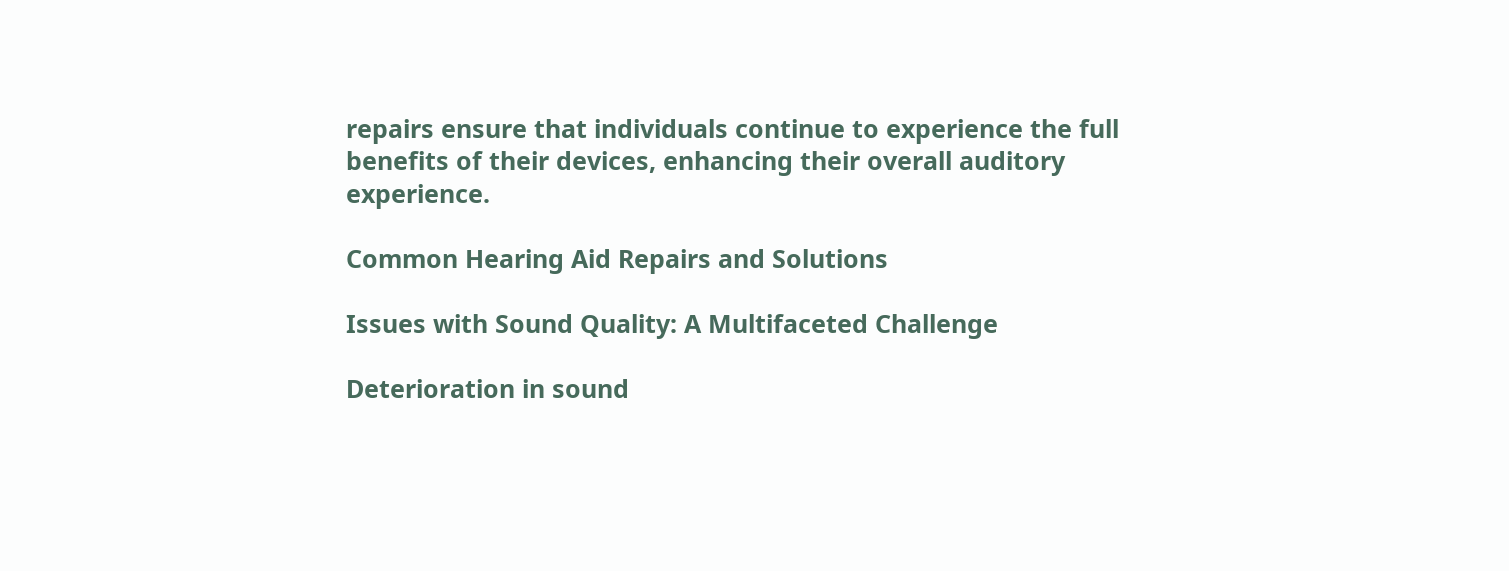repairs ensure that individuals continue to experience the full benefits of their devices, enhancing their overall auditory experience.

Common Hearing Aid Repairs and Solutions

Issues with Sound Quality: A Multifaceted Challenge

Deterioration in sound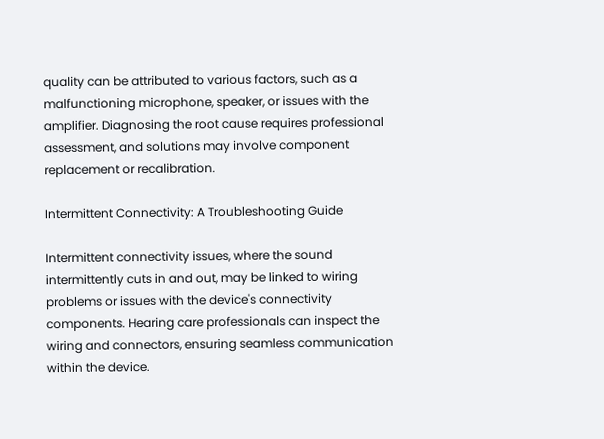quality can be attributed to various factors, such as a malfunctioning microphone, speaker, or issues with the amplifier. Diagnosing the root cause requires professional assessment, and solutions may involve component replacement or recalibration.

Intermittent Connectivity: A Troubleshooting Guide

Intermittent connectivity issues, where the sound intermittently cuts in and out, may be linked to wiring problems or issues with the device's connectivity components. Hearing care professionals can inspect the wiring and connectors, ensuring seamless communication within the device.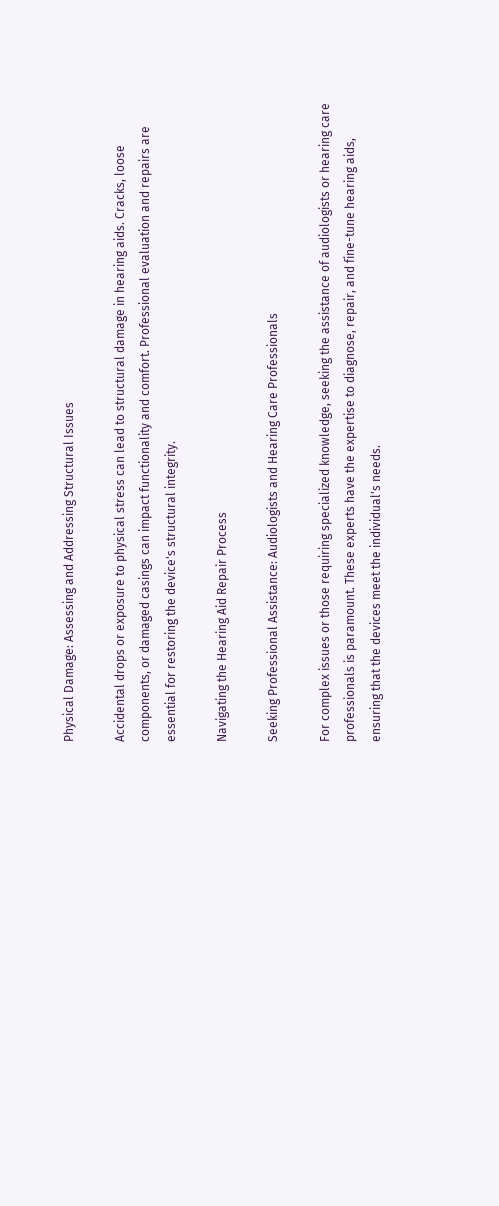Physical Damage: Assessing and Addressing Structural Issues

Accidental drops or exposure to physical stress can lead to structural damage in hearing aids. Cracks, loose components, or damaged casings can impact functionality and comfort. Professional evaluation and repairs are essential for restoring the device's structural integrity.

Navigating the Hearing Aid Repair Process

Seeking Professional Assistance: Audiologists and Hearing Care Professionals

For complex issues or those requiring specialized knowledge, seeking the assistance of audiologists or hearing care professionals is paramount. These experts have the expertise to diagnose, repair, and fine-tune hearing aids, ensuring that the devices meet the individual's needs.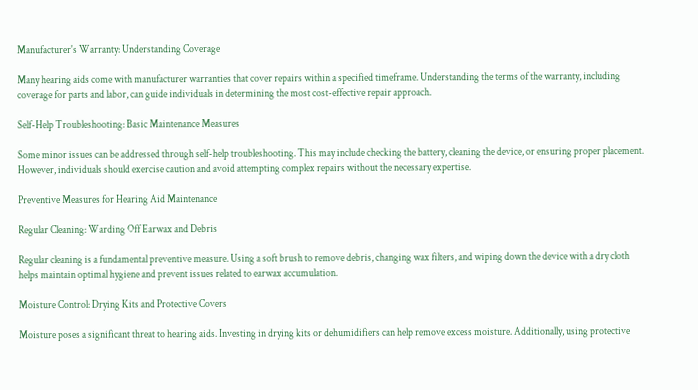Manufacturer's Warranty: Understanding Coverage

Many hearing aids come with manufacturer warranties that cover repairs within a specified timeframe. Understanding the terms of the warranty, including coverage for parts and labor, can guide individuals in determining the most cost-effective repair approach.

Self-Help Troubleshooting: Basic Maintenance Measures

Some minor issues can be addressed through self-help troubleshooting. This may include checking the battery, cleaning the device, or ensuring proper placement. However, individuals should exercise caution and avoid attempting complex repairs without the necessary expertise.

Preventive Measures for Hearing Aid Maintenance

Regular Cleaning: Warding Off Earwax and Debris

Regular cleaning is a fundamental preventive measure. Using a soft brush to remove debris, changing wax filters, and wiping down the device with a dry cloth helps maintain optimal hygiene and prevent issues related to earwax accumulation.

Moisture Control: Drying Kits and Protective Covers

Moisture poses a significant threat to hearing aids. Investing in drying kits or dehumidifiers can help remove excess moisture. Additionally, using protective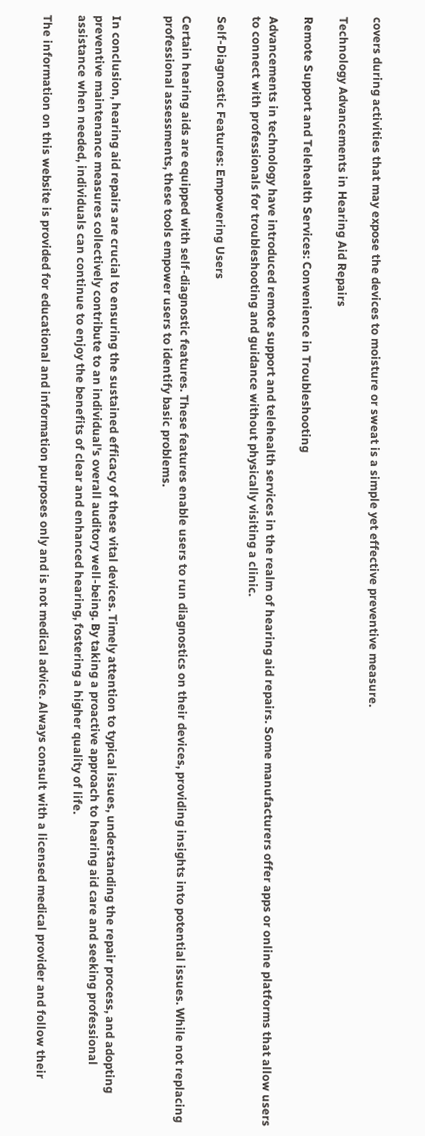covers during activities that may expose the devices to moisture or sweat is a simple yet effective preventive measure.

Technology Advancements in Hearing Aid Repairs

Remote Support and Telehealth Services: Convenience in Troubleshooting

Advancements in technology have introduced remote support and telehealth services in the realm of hearing aid repairs. Some manufacturers offer apps or online platforms that allow users to connect with professionals for troubleshooting and guidance without physically visiting a clinic.

Self-Diagnostic Features: Empowering Users

Certain hearing aids are equipped with self-diagnostic features. These features enable users to run diagnostics on their devices, providing insights into potential issues. While not replacing professional assessments, these tools empower users to identify basic problems.


In conclusion, hearing aid repairs are crucial to ensuring the sustained efficacy of these vital devices. Timely attention to typical issues, understanding the repair process, and adopting preventive maintenance measures collectively contribute to an individual's overall auditory well-being. By taking a proactive approach to hearing aid care and seeking professional assistance when needed, individuals can continue to enjoy the benefits of clear and enhanced hearing, fostering a higher quality of life.

The information on this website is provided for educational and information purposes only and is not medical advice. Always consult with a licensed medical provider and follow their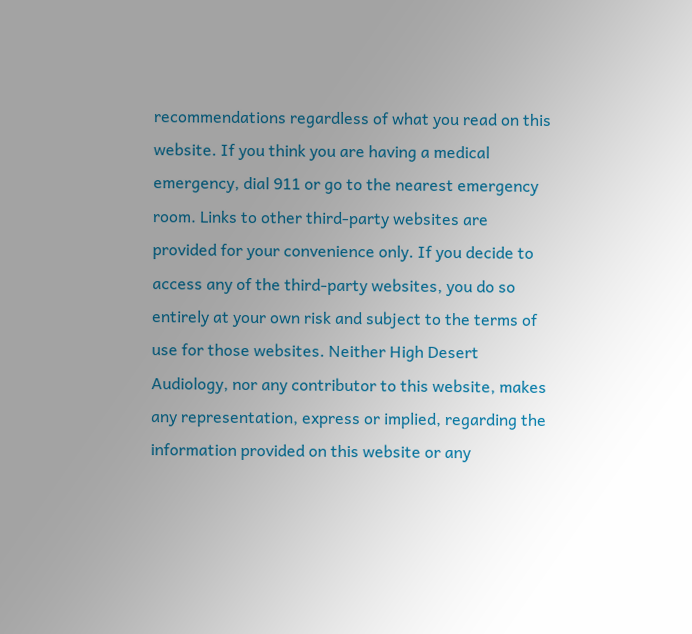recommendations regardless of what you read on this website. If you think you are having a medical emergency, dial 911 or go to the nearest emergency room. Links to other third-party websites are provided for your convenience only. If you decide to access any of the third-party websites, you do so entirely at your own risk and subject to the terms of use for those websites. Neither High Desert Audiology, nor any contributor to this website, makes any representation, express or implied, regarding the information provided on this website or any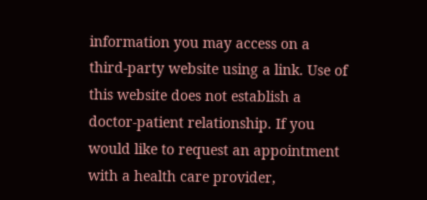information you may access on a third-party website using a link. Use of this website does not establish a doctor-patient relationship. If you would like to request an appointment with a health care provider,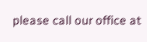please call our office at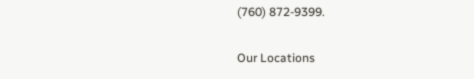(760) 872-9399.

Our Locations